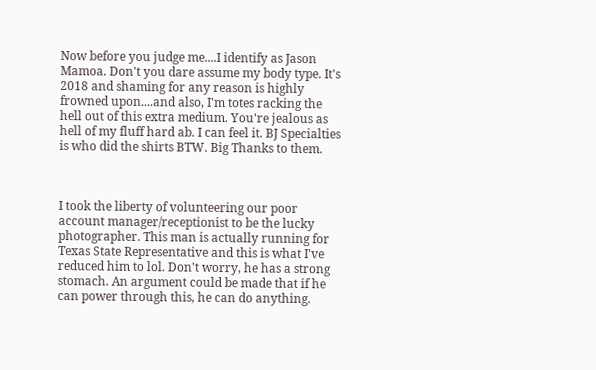Now before you judge me....I identify as Jason Mamoa. Don't you dare assume my body type. It's 2018 and shaming for any reason is highly frowned upon....and also, I'm totes racking the hell out of this extra medium. You're jealous as hell of my fluff hard ab. I can feel it. BJ Specialties is who did the shirts BTW. Big Thanks to them.



I took the liberty of volunteering our poor account manager/receptionist to be the lucky photographer. This man is actually running for Texas State Representative and this is what I've reduced him to lol. Don't worry, he has a strong stomach. An argument could be made that if he can power through this, he can do anything.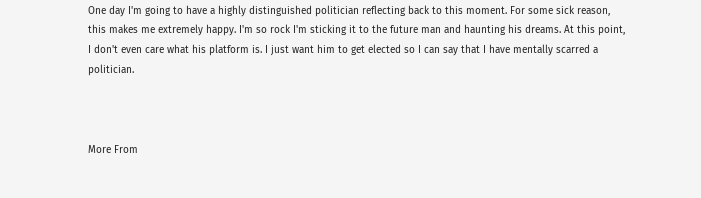One day I'm going to have a highly distinguished politician reflecting back to this moment. For some sick reason, this makes me extremely happy. I'm so rock I'm sticking it to the future man and haunting his dreams. At this point, I don't even care what his platform is. I just want him to get elected so I can say that I have mentally scarred a politician.



More From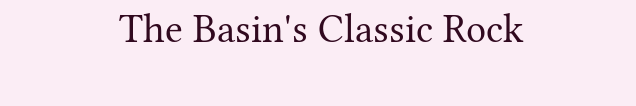The Basin's Classic Rock